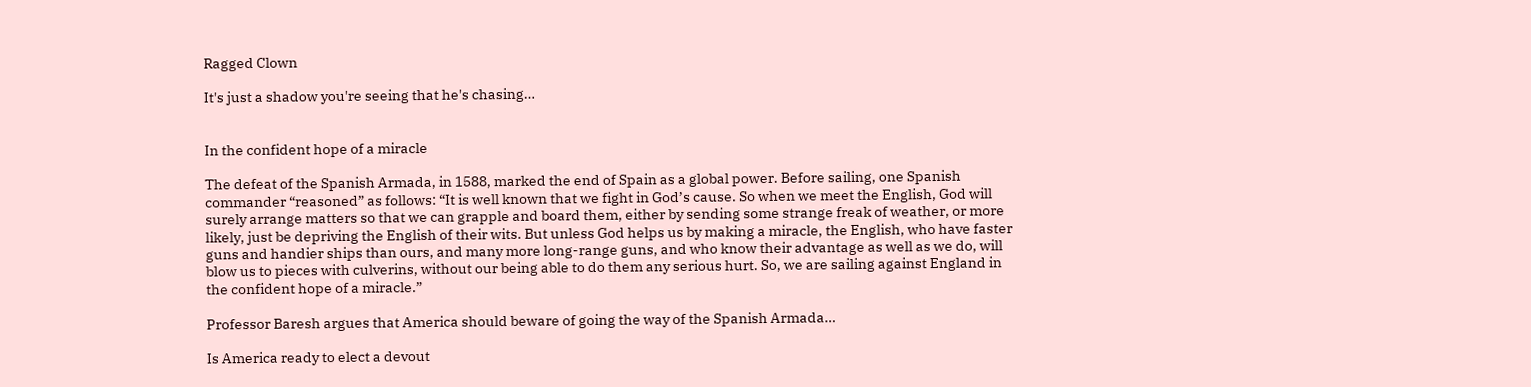Ragged Clown

It's just a shadow you're seeing that he's chasing…


In the confident hope of a miracle

The defeat of the Spanish Armada, in 1588, marked the end of Spain as a global power. Before sailing, one Spanish commander “reasoned” as follows: “It is well known that we fight in God’s cause. So when we meet the English, God will surely arrange matters so that we can grapple and board them, either by sending some strange freak of weather, or more likely, just be depriving the English of their wits. But unless God helps us by making a miracle, the English, who have faster guns and handier ships than ours, and many more long-range guns, and who know their advantage as well as we do, will blow us to pieces with culverins, without our being able to do them any serious hurt. So, we are sailing against England in the confident hope of a miracle.”

Professor Baresh argues that America should beware of going the way of the Spanish Armada…

Is America ready to elect a devout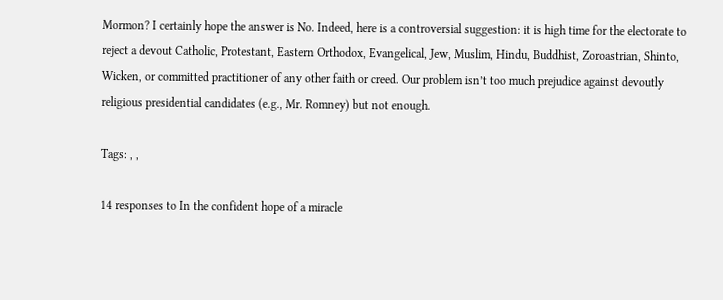Mormon? I certainly hope the answer is No. Indeed, here is a controversial suggestion: it is high time for the electorate to reject a devout Catholic, Protestant, Eastern Orthodox, Evangelical, Jew, Muslim, Hindu, Buddhist, Zoroastrian, Shinto, Wicken, or committed practitioner of any other faith or creed. Our problem isn’t too much prejudice against devoutly religious presidential candidates (e.g., Mr. Romney) but not enough.

Tags: , ,

14 responses to In the confident hope of a miracle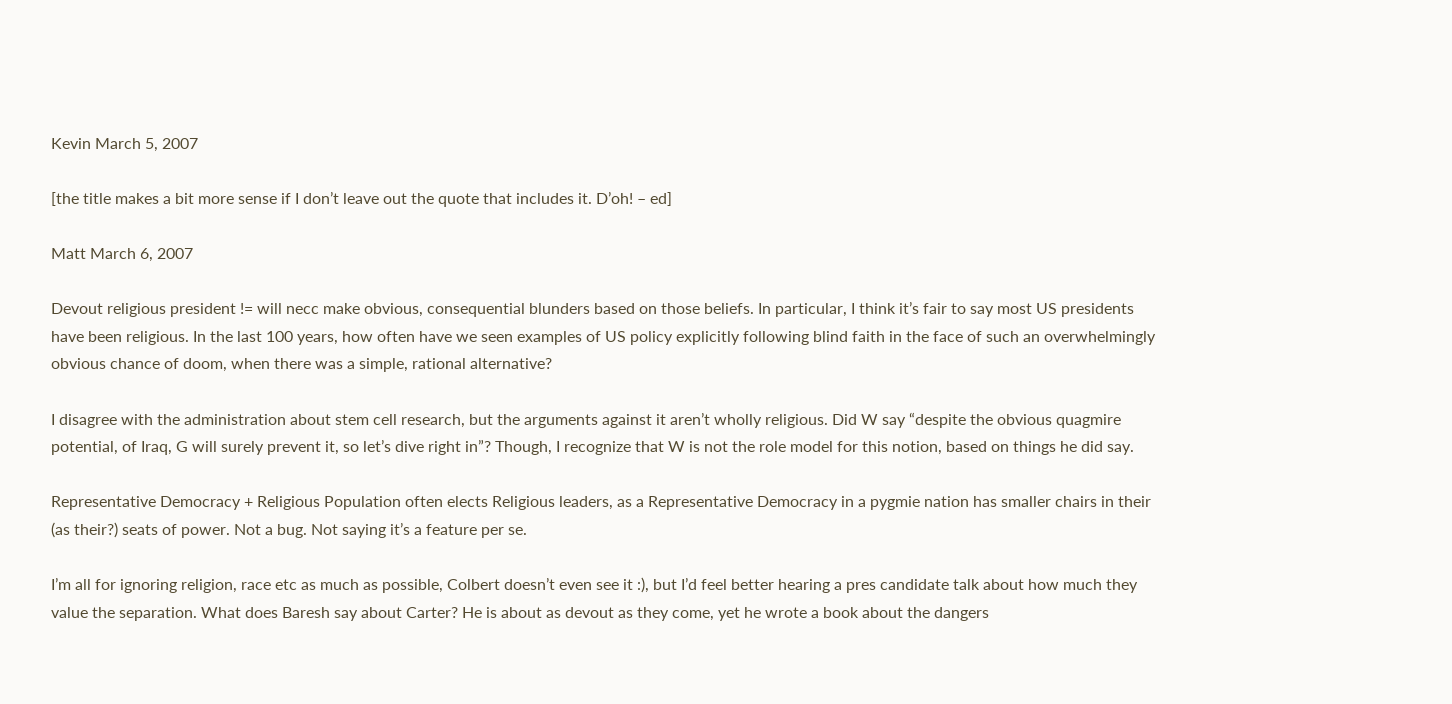Kevin March 5, 2007

[the title makes a bit more sense if I don’t leave out the quote that includes it. D’oh! – ed]

Matt March 6, 2007

Devout religious president != will necc make obvious, consequential blunders based on those beliefs. In particular, I think it’s fair to say most US presidents have been religious. In the last 100 years, how often have we seen examples of US policy explicitly following blind faith in the face of such an overwhelmingly obvious chance of doom, when there was a simple, rational alternative?

I disagree with the administration about stem cell research, but the arguments against it aren’t wholly religious. Did W say “despite the obvious quagmire potential, of Iraq, G will surely prevent it, so let’s dive right in”? Though, I recognize that W is not the role model for this notion, based on things he did say.

Representative Democracy + Religious Population often elects Religious leaders, as a Representative Democracy in a pygmie nation has smaller chairs in their (as their?) seats of power. Not a bug. Not saying it’s a feature per se.

I’m all for ignoring religion, race etc as much as possible, Colbert doesn’t even see it :), but I’d feel better hearing a pres candidate talk about how much they value the separation. What does Baresh say about Carter? He is about as devout as they come, yet he wrote a book about the dangers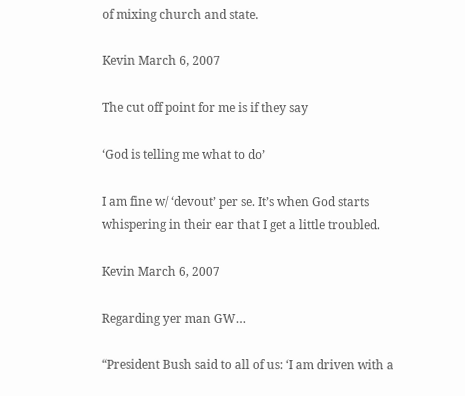of mixing church and state.

Kevin March 6, 2007

The cut off point for me is if they say

‘God is telling me what to do’

I am fine w/ ‘devout’ per se. It’s when God starts whispering in their ear that I get a little troubled.

Kevin March 6, 2007

Regarding yer man GW…

“President Bush said to all of us: ‘I am driven with a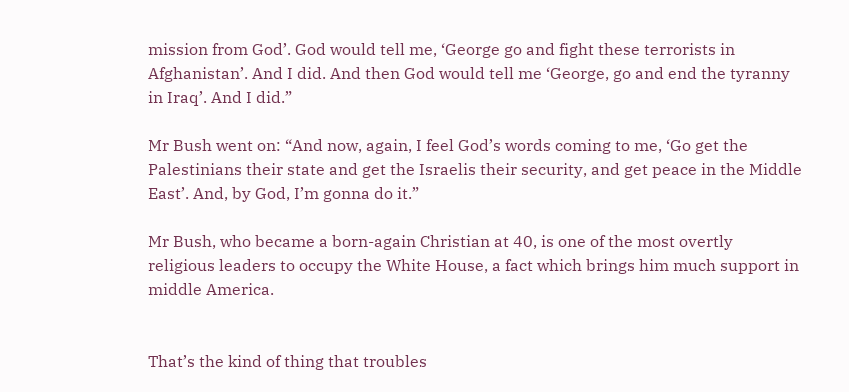mission from God’. God would tell me, ‘George go and fight these terrorists in Afghanistan’. And I did. And then God would tell me ‘George, go and end the tyranny in Iraq’. And I did.”

Mr Bush went on: “And now, again, I feel God’s words coming to me, ‘Go get the Palestinians their state and get the Israelis their security, and get peace in the Middle East’. And, by God, I’m gonna do it.”

Mr Bush, who became a born-again Christian at 40, is one of the most overtly religious leaders to occupy the White House, a fact which brings him much support in middle America.


That’s the kind of thing that troubles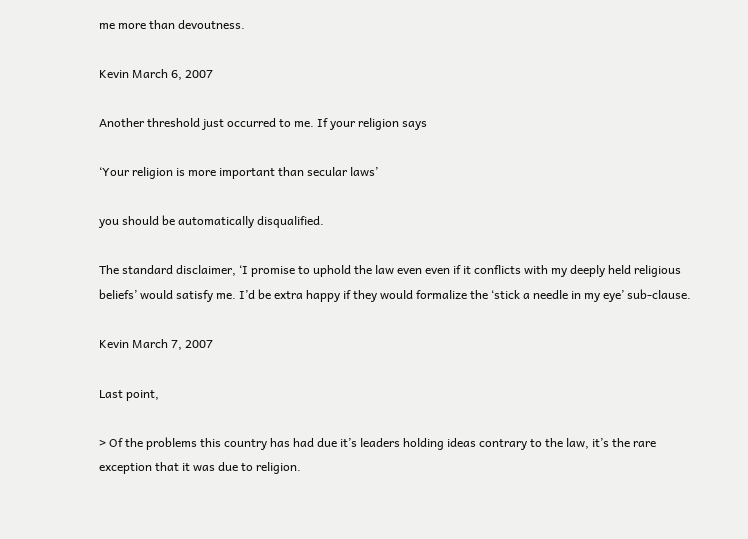me more than devoutness.

Kevin March 6, 2007

Another threshold just occurred to me. If your religion says

‘Your religion is more important than secular laws’

you should be automatically disqualified.

The standard disclaimer, ‘I promise to uphold the law even even if it conflicts with my deeply held religious beliefs’ would satisfy me. I’d be extra happy if they would formalize the ‘stick a needle in my eye’ sub-clause.

Kevin March 7, 2007

Last point,

> Of the problems this country has had due it’s leaders holding ideas contrary to the law, it’s the rare exception that it was due to religion.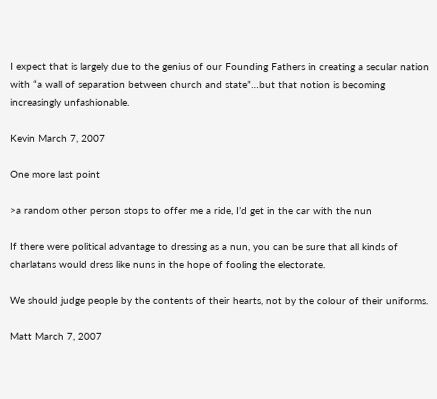I expect that is largely due to the genius of our Founding Fathers in creating a secular nation with “a wall of separation between church and state”…but that notion is becoming increasingly unfashionable.

Kevin March 7, 2007

One more last point

>a random other person stops to offer me a ride, I’d get in the car with the nun

If there were political advantage to dressing as a nun, you can be sure that all kinds of charlatans would dress like nuns in the hope of fooling the electorate.

We should judge people by the contents of their hearts, not by the colour of their uniforms.

Matt March 7, 2007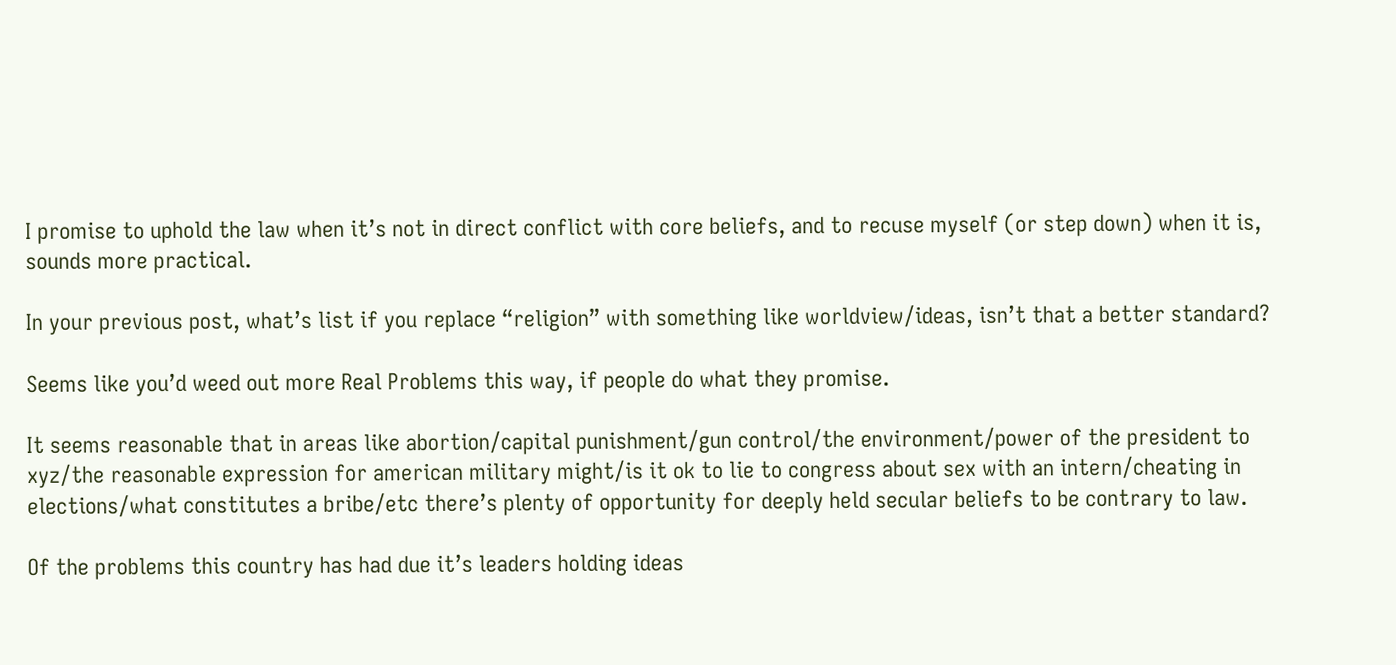I promise to uphold the law when it’s not in direct conflict with core beliefs, and to recuse myself (or step down) when it is, sounds more practical.

In your previous post, what’s list if you replace “religion” with something like worldview/ideas, isn’t that a better standard?

Seems like you’d weed out more Real Problems this way, if people do what they promise.

It seems reasonable that in areas like abortion/capital punishment/gun control/the environment/power of the president to xyz/the reasonable expression for american military might/is it ok to lie to congress about sex with an intern/cheating in elections/what constitutes a bribe/etc there’s plenty of opportunity for deeply held secular beliefs to be contrary to law.

Of the problems this country has had due it’s leaders holding ideas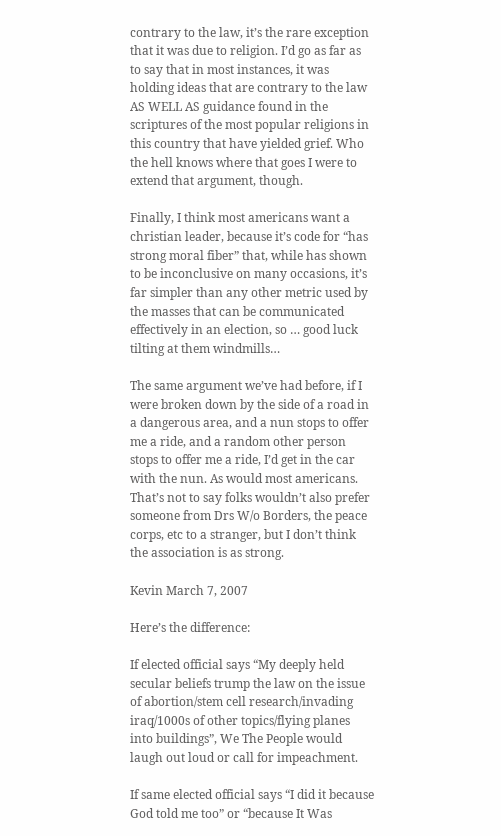contrary to the law, it’s the rare exception that it was due to religion. I’d go as far as to say that in most instances, it was holding ideas that are contrary to the law AS WELL AS guidance found in the scriptures of the most popular religions in this country that have yielded grief. Who the hell knows where that goes I were to extend that argument, though.

Finally, I think most americans want a christian leader, because it’s code for “has strong moral fiber” that, while has shown to be inconclusive on many occasions, it’s far simpler than any other metric used by the masses that can be communicated effectively in an election, so … good luck tilting at them windmills…

The same argument we’ve had before, if I were broken down by the side of a road in a dangerous area, and a nun stops to offer me a ride, and a random other person stops to offer me a ride, I’d get in the car with the nun. As would most americans. That’s not to say folks wouldn’t also prefer someone from Drs W/o Borders, the peace corps, etc to a stranger, but I don’t think the association is as strong.

Kevin March 7, 2007

Here’s the difference:

If elected official says “My deeply held secular beliefs trump the law on the issue of abortion/stem cell research/invading iraq/1000s of other topics/flying planes into buildings”, We The People would laugh out loud or call for impeachment.

If same elected official says “I did it because God told me too” or “because It Was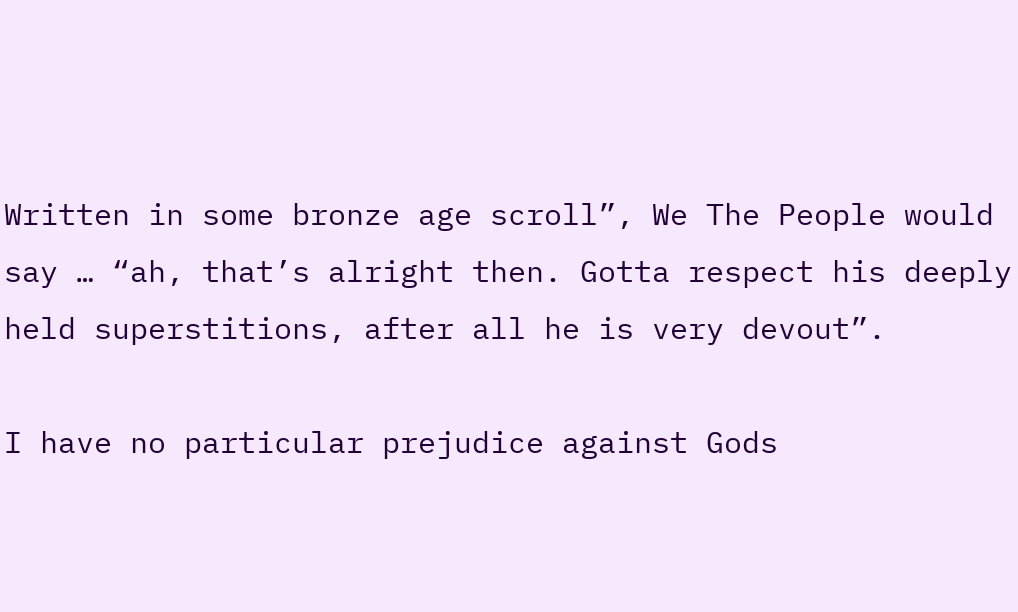Written in some bronze age scroll”, We The People would say … “ah, that’s alright then. Gotta respect his deeply held superstitions, after all he is very devout”.

I have no particular prejudice against Gods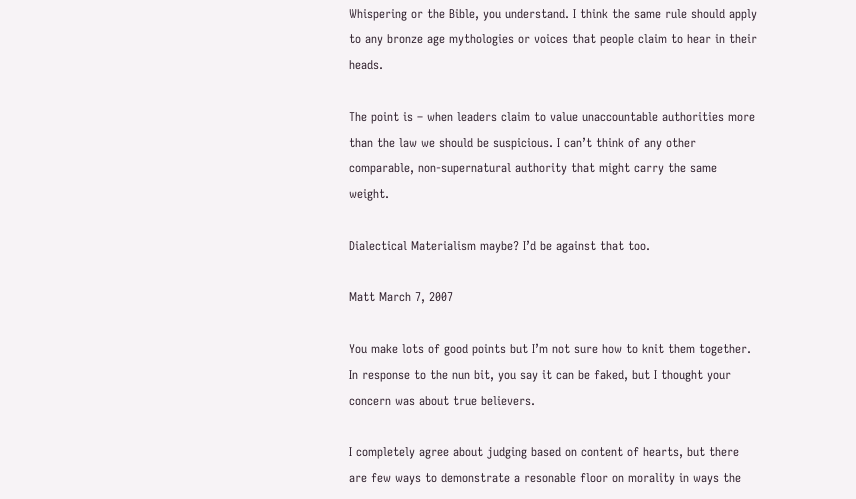Whispering or the Bible, you understand. I think the same rule should apply to any bronze age mythologies or voices that people claim to hear in their heads.

The point is – when leaders claim to value unaccountable authorities more than the law we should be suspicious. I can’t think of any other comparable, non-supernatural authority that might carry the same weight.

Dialectical Materialism maybe? I’d be against that too.

Matt March 7, 2007

You make lots of good points but I’m not sure how to knit them together. In response to the nun bit, you say it can be faked, but I thought your concern was about true believers.

I completely agree about judging based on content of hearts, but there are few ways to demonstrate a resonable floor on morality in ways the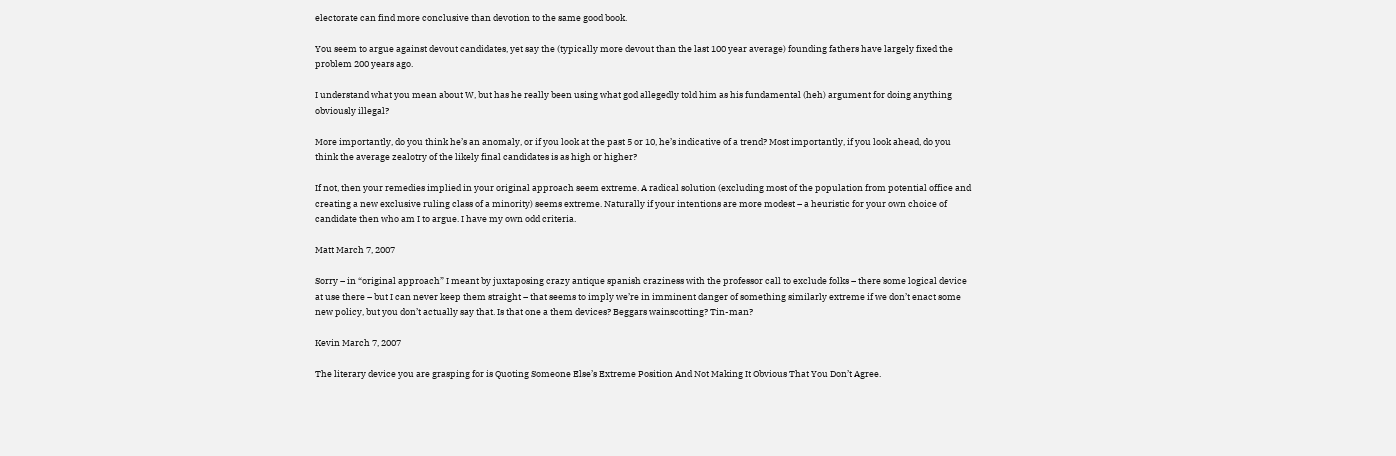electorate can find more conclusive than devotion to the same good book.

You seem to argue against devout candidates, yet say the (typically more devout than the last 100 year average) founding fathers have largely fixed the problem 200 years ago.

I understand what you mean about W, but has he really been using what god allegedly told him as his fundamental (heh) argument for doing anything obviously illegal?

More importantly, do you think he’s an anomaly, or if you look at the past 5 or 10, he’s indicative of a trend? Most importantly, if you look ahead, do you think the average zealotry of the likely final candidates is as high or higher?

If not, then your remedies implied in your original approach seem extreme. A radical solution (excluding most of the population from potential office and creating a new exclusive ruling class of a minority) seems extreme. Naturally if your intentions are more modest – a heuristic for your own choice of candidate then who am I to argue. I have my own odd criteria.

Matt March 7, 2007

Sorry – in “original approach” I meant by juxtaposing crazy antique spanish craziness with the professor call to exclude folks – there some logical device at use there – but I can never keep them straight – that seems to imply we’re in imminent danger of something similarly extreme if we don’t enact some new policy, but you don’t actually say that. Is that one a them devices? Beggars wainscotting? Tin-man?

Kevin March 7, 2007

The literary device you are grasping for is Quoting Someone Else’s Extreme Position And Not Making It Obvious That You Don’t Agree.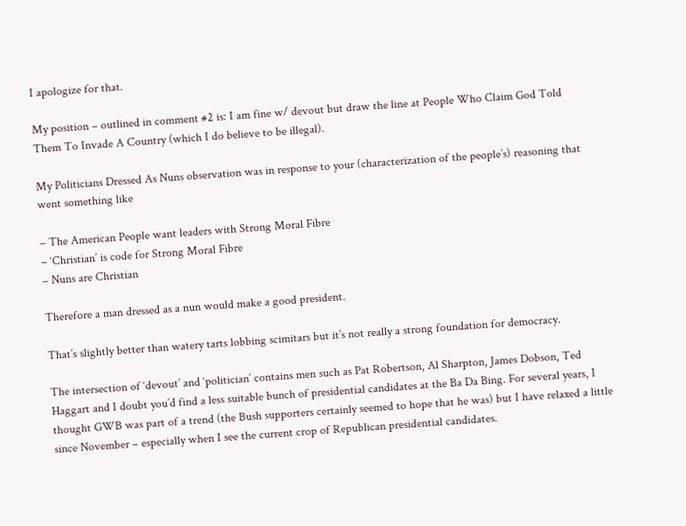I apologize for that.

My position – outlined in comment #2 is: I am fine w/ devout but draw the line at People Who Claim God Told Them To Invade A Country (which I do believe to be illegal).

My Politicians Dressed As Nuns observation was in response to your (characterization of the people’s) reasoning that went something like

– The American People want leaders with Strong Moral Fibre
– ‘Christian’ is code for Strong Moral Fibre
– Nuns are Christian

Therefore a man dressed as a nun would make a good president.

That’s slightly better than watery tarts lobbing scimitars but it’s not really a strong foundation for democracy.

The intersection of ‘devout’ and ‘politician’ contains men such as Pat Robertson, Al Sharpton, James Dobson, Ted Haggart and I doubt you’d find a less suitable bunch of presidential candidates at the Ba Da Bing. For several years, I thought GWB was part of a trend (the Bush supporters certainly seemed to hope that he was) but I have relaxed a little since November – especially when I see the current crop of Republican presidential candidates.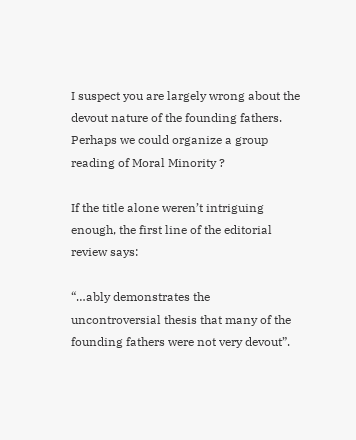I suspect you are largely wrong about the devout nature of the founding fathers. Perhaps we could organize a group reading of Moral Minority ?

If the title alone weren’t intriguing enough, the first line of the editorial review says:

“…ably demonstrates the uncontroversial thesis that many of the founding fathers were not very devout”.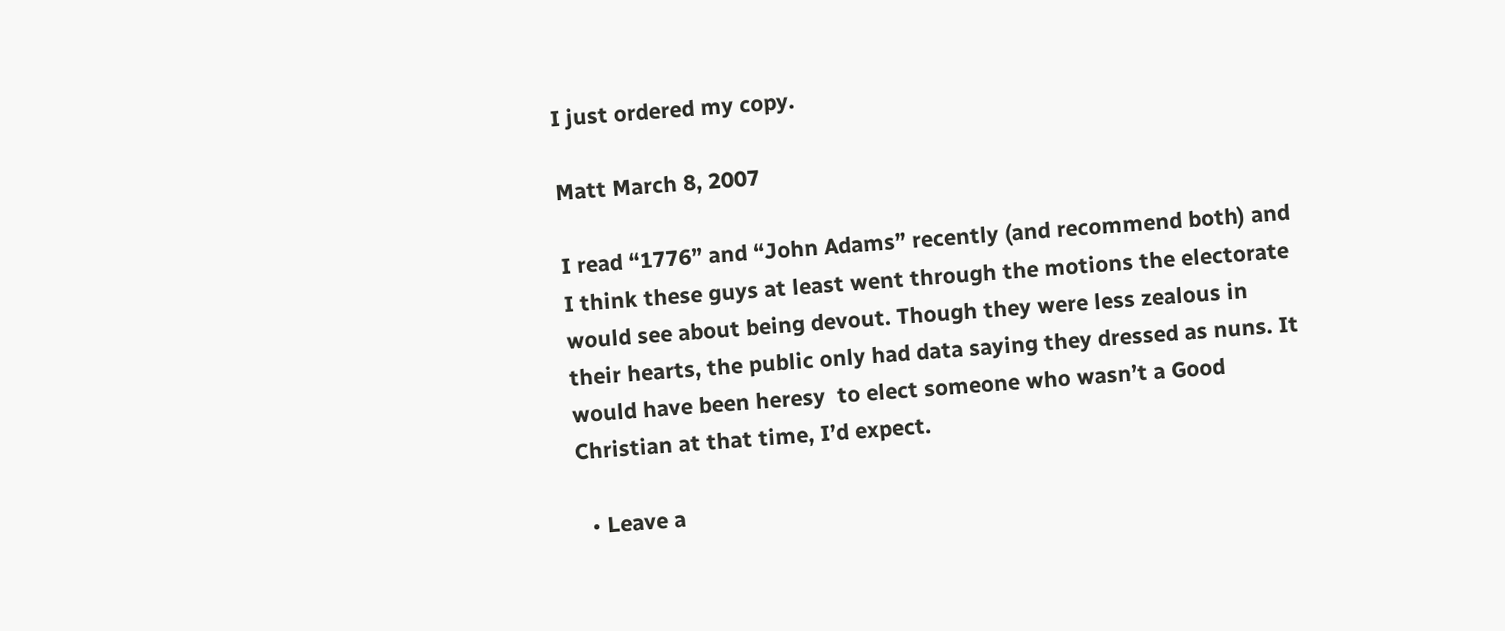I just ordered my copy.

Matt March 8, 2007

I read “1776” and “John Adams” recently (and recommend both) and I think these guys at least went through the motions the electorate would see about being devout. Though they were less zealous in their hearts, the public only had data saying they dressed as nuns. It would have been heresy  to elect someone who wasn’t a Good Christian at that time, I’d expect.

  • Leave a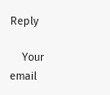Reply

    Your email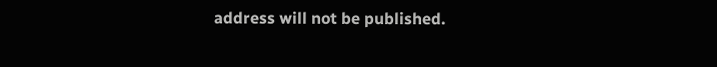address will not be published.